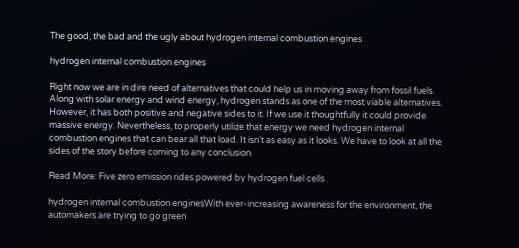The good, the bad and the ugly about hydrogen internal combustion engines

hydrogen internal combustion engines

Right now we are in dire need of alternatives that could help us in moving away from fossil fuels. Along with solar energy and wind energy, hydrogen stands as one of the most viable alternatives. However, it has both positive and negative sides to it. If we use it thoughtfully it could provide massive energy. Nevertheless, to properly utilize that energy we need hydrogen internal combustion engines that can bear all that load. It isn’t as easy as it looks. We have to look at all the sides of the story before coming to any conclusion.

Read More: Five zero emission rides powered by hydrogen fuel cells

hydrogen internal combustion enginesWith ever-increasing awareness for the environment, the automakers are trying to go green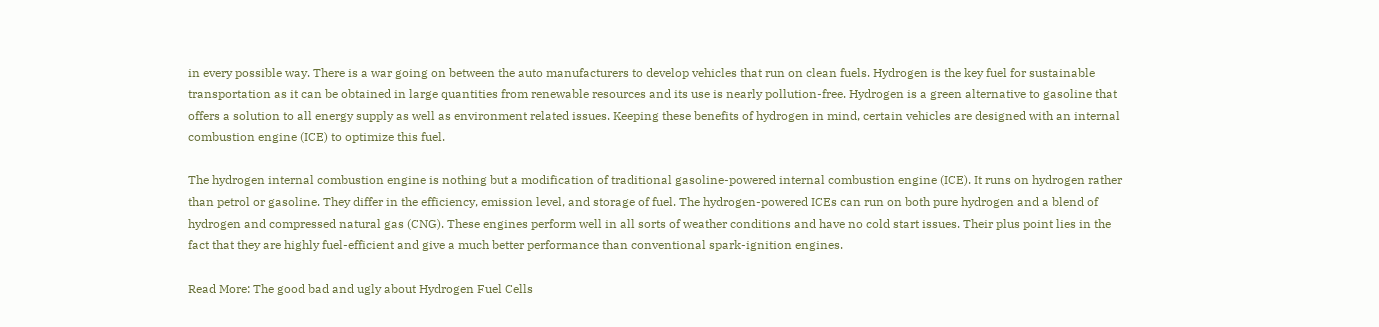in every possible way. There is a war going on between the auto manufacturers to develop vehicles that run on clean fuels. Hydrogen is the key fuel for sustainable transportation as it can be obtained in large quantities from renewable resources and its use is nearly pollution-free. Hydrogen is a green alternative to gasoline that offers a solution to all energy supply as well as environment related issues. Keeping these benefits of hydrogen in mind, certain vehicles are designed with an internal combustion engine (ICE) to optimize this fuel.

The hydrogen internal combustion engine is nothing but a modification of traditional gasoline-powered internal combustion engine (ICE). It runs on hydrogen rather than petrol or gasoline. They differ in the efficiency, emission level, and storage of fuel. The hydrogen-powered ICEs can run on both pure hydrogen and a blend of hydrogen and compressed natural gas (CNG). These engines perform well in all sorts of weather conditions and have no cold start issues. Their plus point lies in the fact that they are highly fuel-efficient and give a much better performance than conventional spark-ignition engines.

Read More: The good bad and ugly about Hydrogen Fuel Cells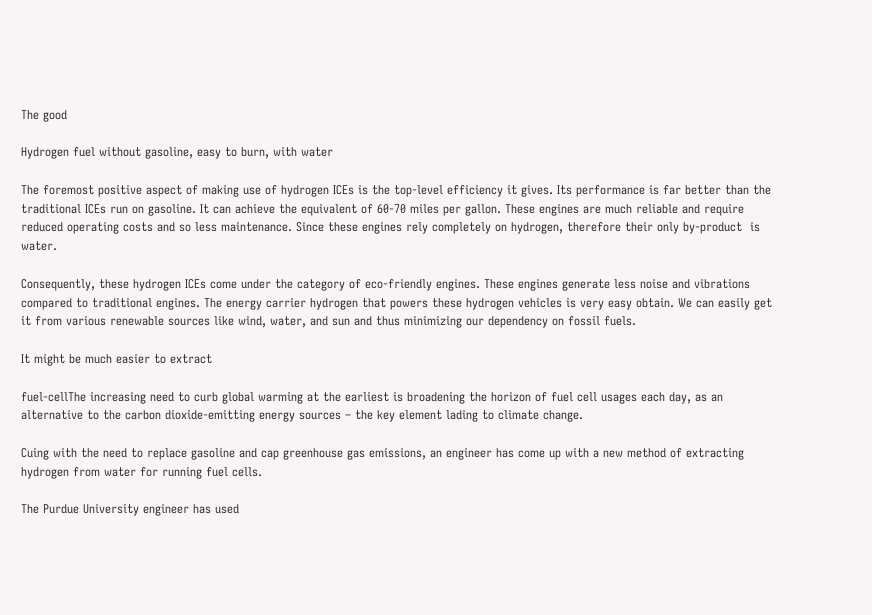The good

Hydrogen fuel without gasoline, easy to burn, with water

The foremost positive aspect of making use of hydrogen ICEs is the top-level efficiency it gives. Its performance is far better than the traditional ICEs run on gasoline. It can achieve the equivalent of 60-70 miles per gallon. These engines are much reliable and require reduced operating costs and so less maintenance. Since these engines rely completely on hydrogen, therefore their only by-product  is water.

Consequently, these hydrogen ICEs come under the category of eco-friendly engines. These engines generate less noise and vibrations compared to traditional engines. The energy carrier hydrogen that powers these hydrogen vehicles is very easy obtain. We can easily get it from various renewable sources like wind, water, and sun and thus minimizing our dependency on fossil fuels.

It might be much easier to extract

fuel-cellThe increasing need to curb global warming at the earliest is broadening the horizon of fuel cell usages each day, as an alternative to the carbon dioxide-emitting energy sources – the key element lading to climate change.

Cuing with the need to replace gasoline and cap greenhouse gas emissions, an engineer has come up with a new method of extracting hydrogen from water for running fuel cells.

The Purdue University engineer has used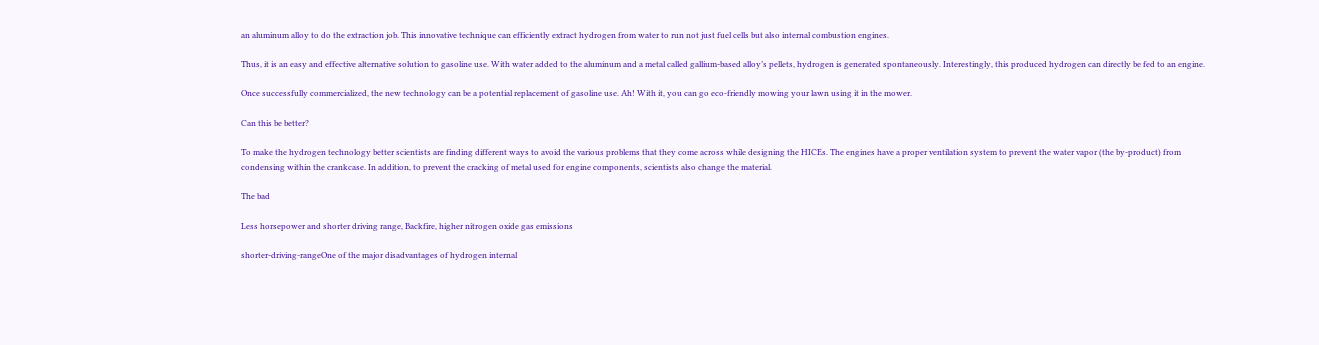an aluminum alloy to do the extraction job. This innovative technique can efficiently extract hydrogen from water to run not just fuel cells but also internal combustion engines.

Thus, it is an easy and effective alternative solution to gasoline use. With water added to the aluminum and a metal called gallium-based alloy’s pellets, hydrogen is generated spontaneously. Interestingly, this produced hydrogen can directly be fed to an engine.

Once successfully commercialized, the new technology can be a potential replacement of gasoline use. Ah! With it, you can go eco-friendly mowing your lawn using it in the mower.

Can this be better?

To make the hydrogen technology better scientists are finding different ways to avoid the various problems that they come across while designing the HICEs. The engines have a proper ventilation system to prevent the water vapor (the by-product) from condensing within the crankcase. In addition, to prevent the cracking of metal used for engine components, scientists also change the material.

The bad

Less horsepower and shorter driving range, Backfire, higher nitrogen oxide gas emissions

shorter-driving-rangeOne of the major disadvantages of hydrogen internal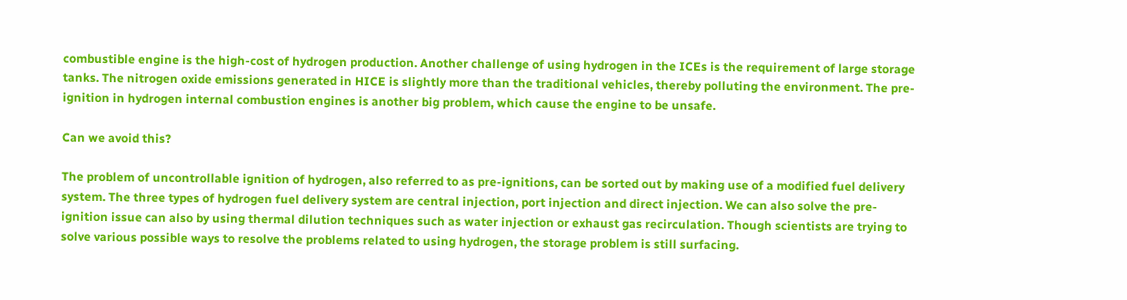combustible engine is the high-cost of hydrogen production. Another challenge of using hydrogen in the ICEs is the requirement of large storage tanks. The nitrogen oxide emissions generated in HICE is slightly more than the traditional vehicles, thereby polluting the environment. The pre-ignition in hydrogen internal combustion engines is another big problem, which cause the engine to be unsafe.

Can we avoid this?

The problem of uncontrollable ignition of hydrogen, also referred to as pre-ignitions, can be sorted out by making use of a modified fuel delivery system. The three types of hydrogen fuel delivery system are central injection, port injection and direct injection. We can also solve the pre-ignition issue can also by using thermal dilution techniques such as water injection or exhaust gas recirculation. Though scientists are trying to solve various possible ways to resolve the problems related to using hydrogen, the storage problem is still surfacing.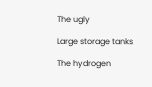The ugly

Large storage tanks

The hydrogen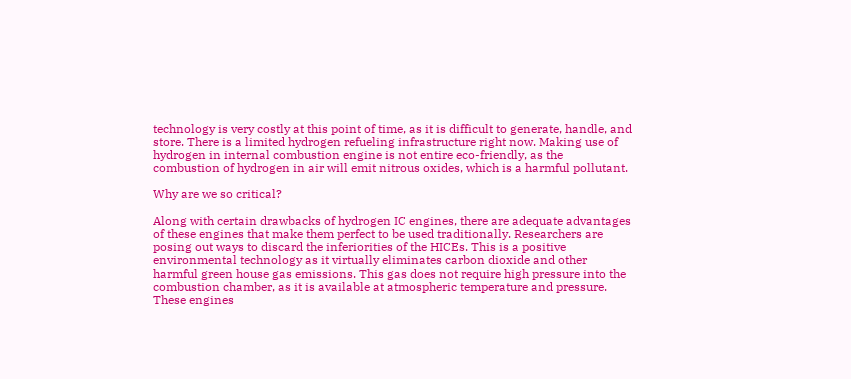technology is very costly at this point of time, as it is difficult to generate, handle, and store. There is a limited hydrogen refueling infrastructure right now. Making use of hydrogen in internal combustion engine is not entire eco-friendly, as the combustion of hydrogen in air will emit nitrous oxides, which is a harmful pollutant.

Why are we so critical?

Along with certain drawbacks of hydrogen IC engines, there are adequate advantages of these engines that make them perfect to be used traditionally. Researchers are posing out ways to discard the inferiorities of the HICEs. This is a positive environmental technology as it virtually eliminates carbon dioxide and other harmful green house gas emissions. This gas does not require high pressure into the combustion chamber, as it is available at atmospheric temperature and pressure. These engines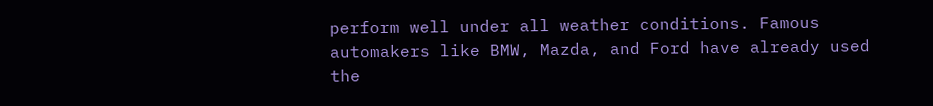perform well under all weather conditions. Famous automakers like BMW, Mazda, and Ford have already used the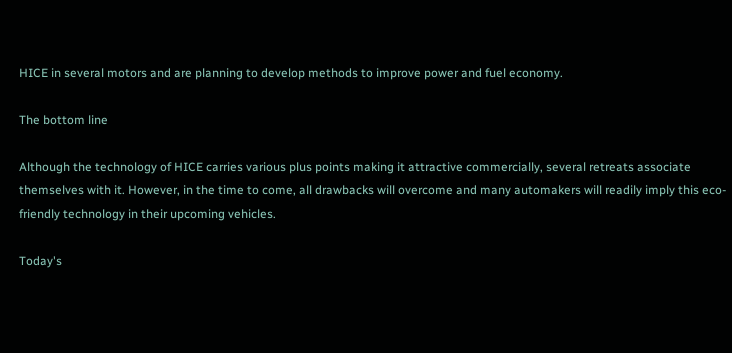HICE in several motors and are planning to develop methods to improve power and fuel economy.

The bottom line

Although the technology of HICE carries various plus points making it attractive commercially, several retreats associate themselves with it. However, in the time to come, all drawbacks will overcome and many automakers will readily imply this eco-friendly technology in their upcoming vehicles.

Today's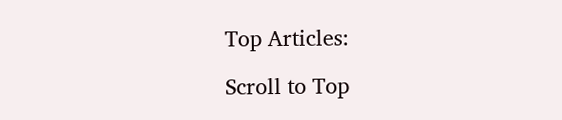Top Articles:

Scroll to Top